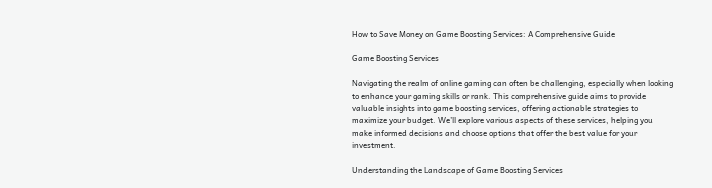How to Save Money on Game Boosting Services: A Comprehensive Guide

Game Boosting Services

Navigating the realm of online gaming can often be challenging, especially when looking to enhance your gaming skills or rank. This comprehensive guide aims to provide valuable insights into game boosting services, offering actionable strategies to maximize your budget. We’ll explore various aspects of these services, helping you make informed decisions and choose options that offer the best value for your investment.

Understanding the Landscape of Game Boosting Services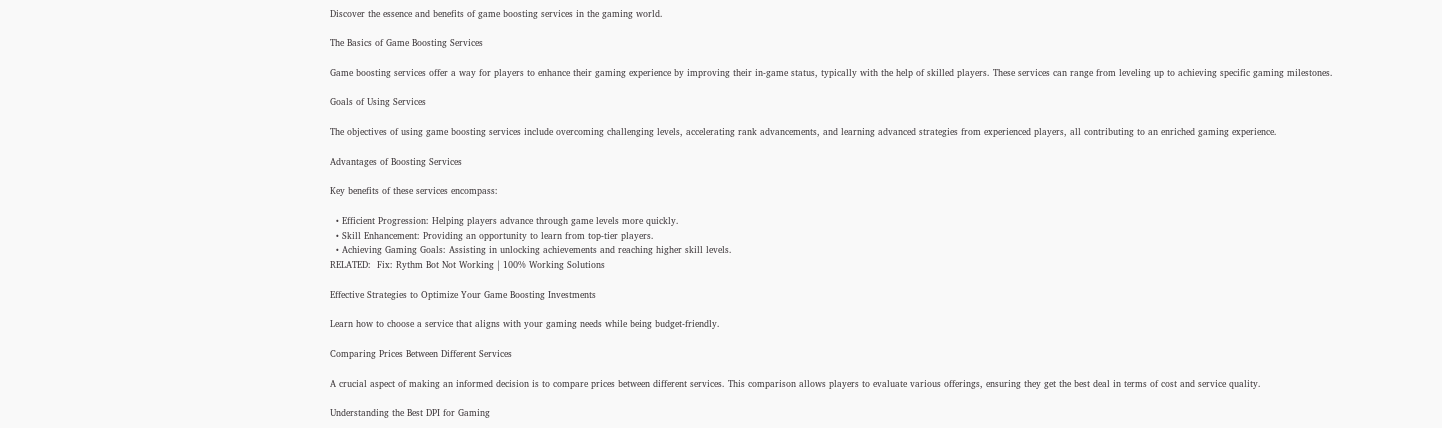Discover the essence and benefits of game boosting services in the gaming world.

The Basics of Game Boosting Services

Game boosting services offer a way for players to enhance their gaming experience by improving their in-game status, typically with the help of skilled players. These services can range from leveling up to achieving specific gaming milestones.

Goals of Using Services

The objectives of using game boosting services include overcoming challenging levels, accelerating rank advancements, and learning advanced strategies from experienced players, all contributing to an enriched gaming experience.

Advantages of Boosting Services

Key benefits of these services encompass:

  • Efficient Progression: Helping players advance through game levels more quickly.
  • Skill Enhancement: Providing an opportunity to learn from top-tier players.
  • Achieving Gaming Goals: Assisting in unlocking achievements and reaching higher skill levels.
RELATED:  Fix: Rythm Bot Not Working | 100% Working Solutions

Effective Strategies to Optimize Your Game Boosting Investments

Learn how to choose a service that aligns with your gaming needs while being budget-friendly.

Comparing Prices Between Different Services

A crucial aspect of making an informed decision is to compare prices between different services. This comparison allows players to evaluate various offerings, ensuring they get the best deal in terms of cost and service quality.

Understanding the Best DPI for Gaming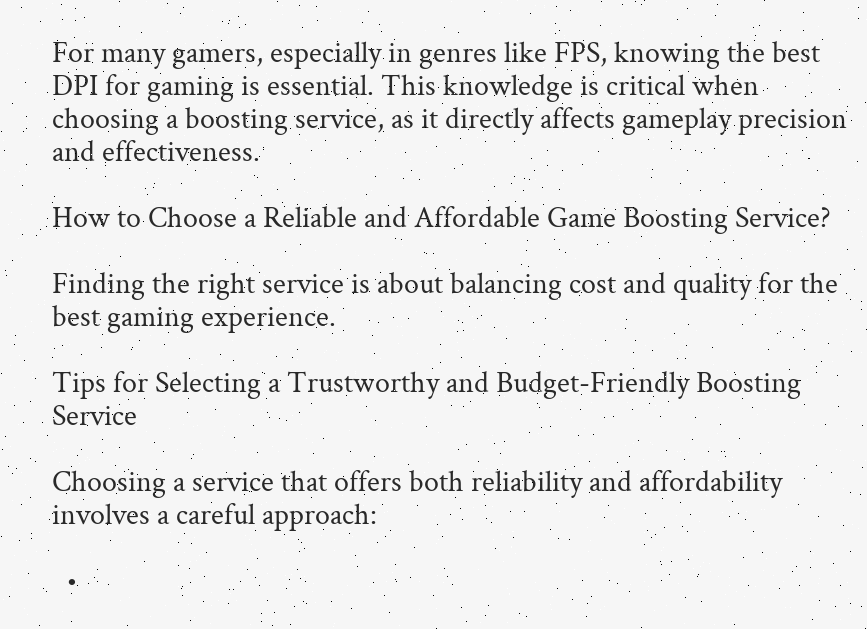For many gamers, especially in genres like FPS, knowing the best DPI for gaming is essential. This knowledge is critical when choosing a boosting service, as it directly affects gameplay precision and effectiveness.

How to Choose a Reliable and Affordable Game Boosting Service?

Finding the right service is about balancing cost and quality for the best gaming experience.

Tips for Selecting a Trustworthy and Budget-Friendly Boosting Service

Choosing a service that offers both reliability and affordability involves a careful approach:

  •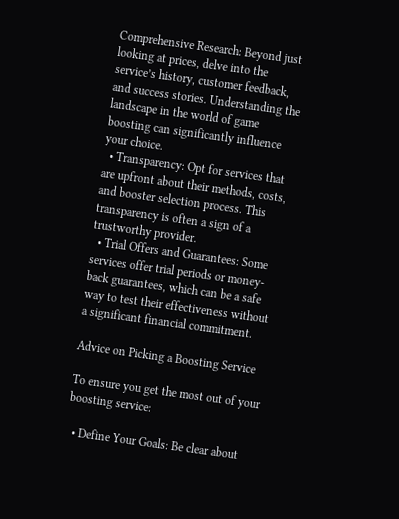Comprehensive Research: Beyond just looking at prices, delve into the service’s history, customer feedback, and success stories. Understanding the landscape in the world of game boosting can significantly influence your choice.
  • Transparency: Opt for services that are upfront about their methods, costs, and booster selection process. This transparency is often a sign of a trustworthy provider.
  • Trial Offers and Guarantees: Some services offer trial periods or money-back guarantees, which can be a safe way to test their effectiveness without a significant financial commitment.

Advice on Picking a Boosting Service

To ensure you get the most out of your boosting service:

  • Define Your Goals: Be clear about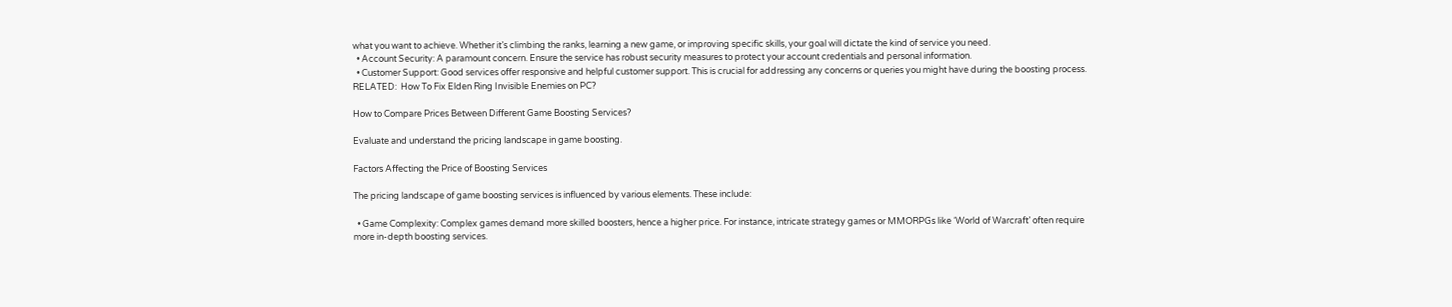what you want to achieve. Whether it’s climbing the ranks, learning a new game, or improving specific skills, your goal will dictate the kind of service you need.
  • Account Security: A paramount concern. Ensure the service has robust security measures to protect your account credentials and personal information.
  • Customer Support: Good services offer responsive and helpful customer support. This is crucial for addressing any concerns or queries you might have during the boosting process.
RELATED:  How To Fix Elden Ring Invisible Enemies on PC?

How to Compare Prices Between Different Game Boosting Services?

Evaluate and understand the pricing landscape in game boosting.

Factors Affecting the Price of Boosting Services

The pricing landscape of game boosting services is influenced by various elements. These include:

  • Game Complexity: Complex games demand more skilled boosters, hence a higher price. For instance, intricate strategy games or MMORPGs like ‘World of Warcraft’ often require more in-depth boosting services.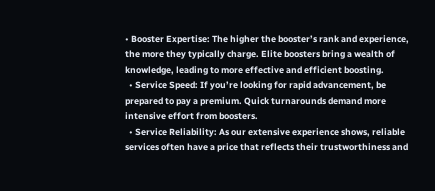• Booster Expertise: The higher the booster’s rank and experience, the more they typically charge. Elite boosters bring a wealth of knowledge, leading to more effective and efficient boosting.
  • Service Speed: If you’re looking for rapid advancement, be prepared to pay a premium. Quick turnarounds demand more intensive effort from boosters.
  • Service Reliability: As our extensive experience shows, reliable services often have a price that reflects their trustworthiness and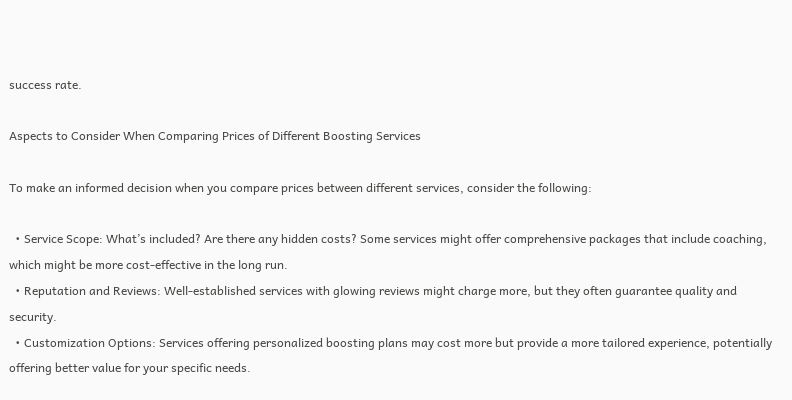success rate.

Aspects to Consider When Comparing Prices of Different Boosting Services

To make an informed decision when you compare prices between different services, consider the following:

  • Service Scope: What’s included? Are there any hidden costs? Some services might offer comprehensive packages that include coaching, which might be more cost-effective in the long run.
  • Reputation and Reviews: Well-established services with glowing reviews might charge more, but they often guarantee quality and security.
  • Customization Options: Services offering personalized boosting plans may cost more but provide a more tailored experience, potentially offering better value for your specific needs.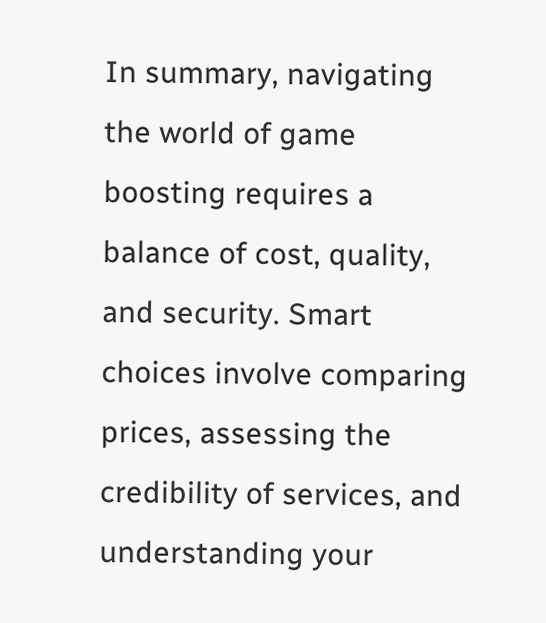In summary, navigating the world of game boosting requires a balance of cost, quality, and security. Smart choices involve comparing prices, assessing the credibility of services, and understanding your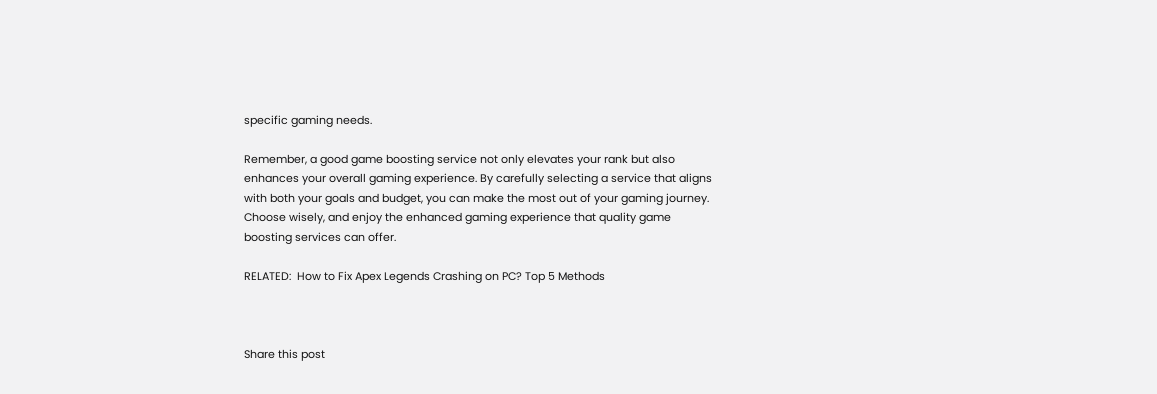specific gaming needs.

Remember, a good game boosting service not only elevates your rank but also enhances your overall gaming experience. By carefully selecting a service that aligns with both your goals and budget, you can make the most out of your gaming journey. Choose wisely, and enjoy the enhanced gaming experience that quality game boosting services can offer.

RELATED:  How to Fix Apex Legends Crashing on PC? Top 5 Methods



Share this post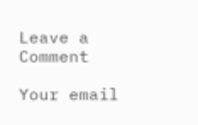Leave a Comment

Your email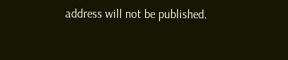address will not be published.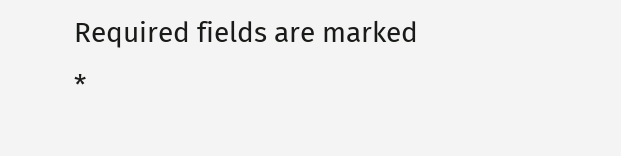Required fields are marked *